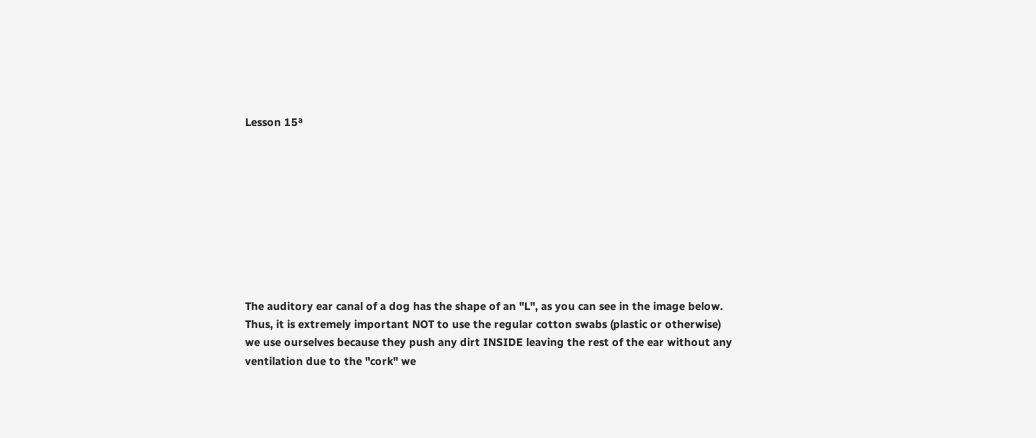Lesson 15ª









The auditory ear canal of a dog has the shape of an "L", as you can see in the image below. Thus, it is extremely important NOT to use the regular cotton swabs (plastic or otherwise) we use ourselves because they push any dirt INSIDE leaving the rest of the ear without any ventilation due to the "cork" we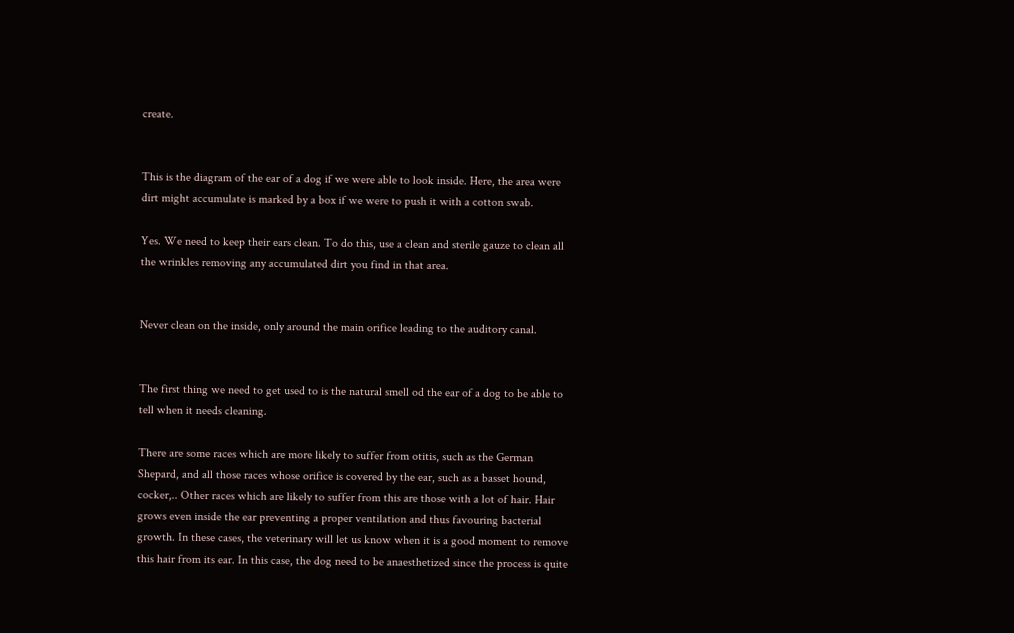create.


This is the diagram of the ear of a dog if we were able to look inside. Here, the area were dirt might accumulate is marked by a box if we were to push it with a cotton swab.

Yes. We need to keep their ears clean. To do this, use a clean and sterile gauze to clean all the wrinkles removing any accumulated dirt you find in that area.


Never clean on the inside, only around the main orifice leading to the auditory canal.


The first thing we need to get used to is the natural smell od the ear of a dog to be able to tell when it needs cleaning.

There are some races which are more likely to suffer from otitis, such as the German Shepard, and all those races whose orifice is covered by the ear, such as a basset hound, cocker,.. Other races which are likely to suffer from this are those with a lot of hair. Hair grows even inside the ear preventing a proper ventilation and thus favouring bacterial growth. In these cases, the veterinary will let us know when it is a good moment to remove this hair from its ear. In this case, the dog need to be anaesthetized since the process is quite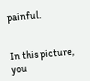painful.


In this picture, you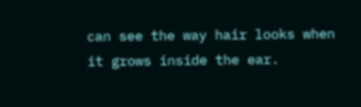can see the way hair looks when it grows inside the ear.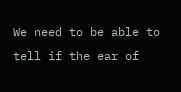We need to be able to tell if the ear of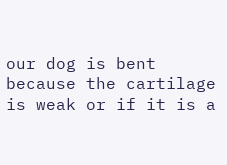our dog is bent because the cartilage is weak or if it is a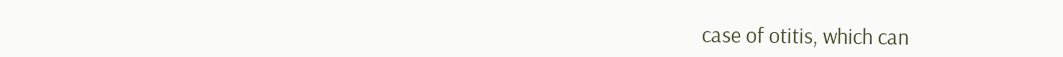case of otitis, which can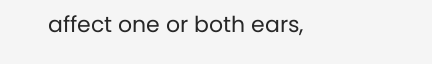affect one or both ears,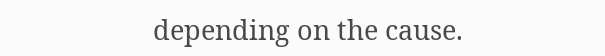depending on the cause.